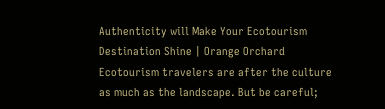Authenticity will Make Your Ecotourism Destination Shine | Orange Orchard
Ecotourism travelers are after the culture as much as the landscape. But be careful;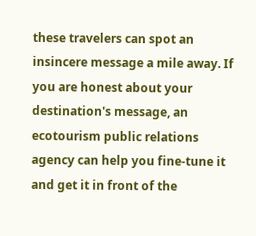these travelers can spot an insincere message a mile away. If you are honest about your destination's message, an ecotourism public relations agency can help you fine-tune it and get it in front of the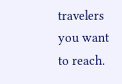travelers you want to reach.